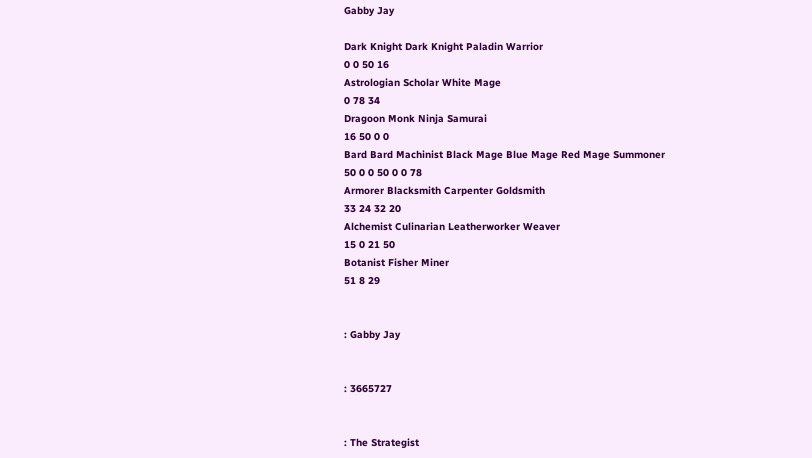Gabby Jay

Dark Knight Dark Knight Paladin Warrior
0 0 50 16
Astrologian Scholar White Mage
0 78 34
Dragoon Monk Ninja Samurai
16 50 0 0
Bard Bard Machinist Black Mage Blue Mage Red Mage Summoner
50 0 0 50 0 0 78
Armorer Blacksmith Carpenter Goldsmith
33 24 32 20
Alchemist Culinarian Leatherworker Weaver
15 0 21 50
Botanist Fisher Miner
51 8 29


: Gabby Jay


: 3665727


: The Strategist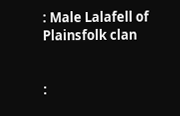: Male Lalafell of Plainsfolk clan


: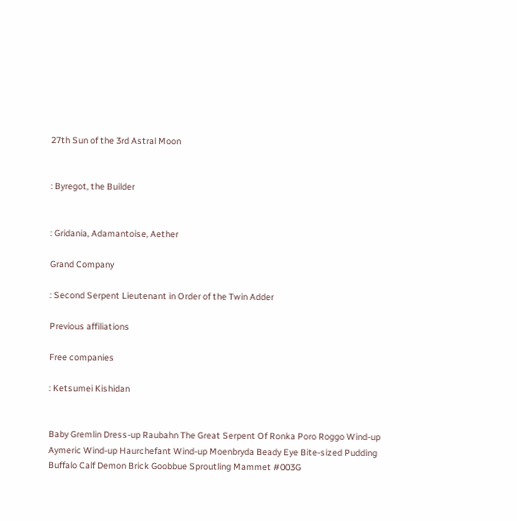27th Sun of the 3rd Astral Moon


: Byregot, the Builder


: Gridania, Adamantoise, Aether

Grand Company

: Second Serpent Lieutenant in Order of the Twin Adder

Previous affiliations

Free companies

: Ketsumei Kishidan


Baby Gremlin Dress-up Raubahn The Great Serpent Of Ronka Poro Roggo Wind-up Aymeric Wind-up Haurchefant Wind-up Moenbryda Beady Eye Bite-sized Pudding Buffalo Calf Demon Brick Goobbue Sproutling Mammet #003G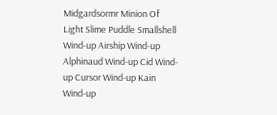Midgardsormr Minion Of Light Slime Puddle Smallshell Wind-up Airship Wind-up Alphinaud Wind-up Cid Wind-up Cursor Wind-up Kain Wind-up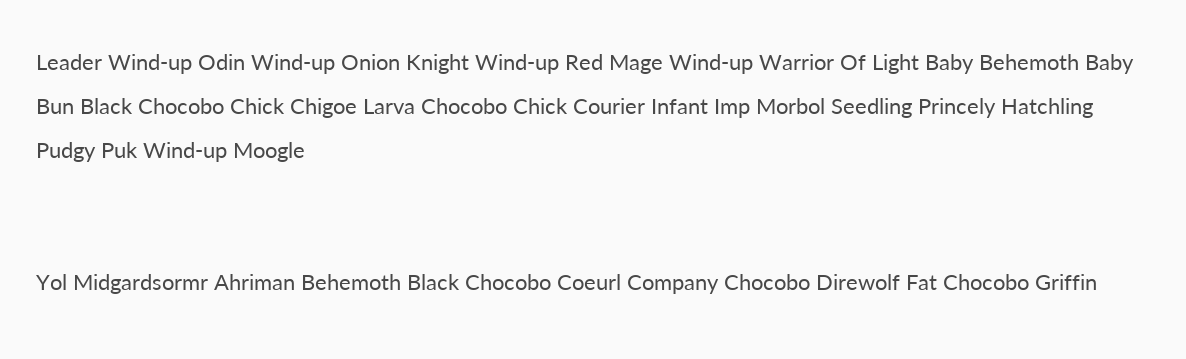Leader Wind-up Odin Wind-up Onion Knight Wind-up Red Mage Wind-up Warrior Of Light Baby Behemoth Baby Bun Black Chocobo Chick Chigoe Larva Chocobo Chick Courier Infant Imp Morbol Seedling Princely Hatchling Pudgy Puk Wind-up Moogle


Yol Midgardsormr Ahriman Behemoth Black Chocobo Coeurl Company Chocobo Direwolf Fat Chocobo Griffin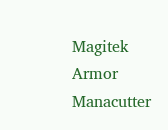Magitek Armor Manacutter